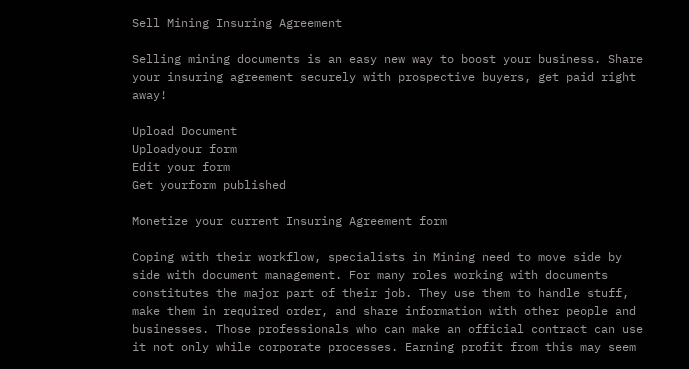Sell Mining Insuring Agreement

Selling mining documents is an easy new way to boost your business. Share your insuring agreement securely with prospective buyers, get paid right away!

Upload Document
Uploadyour form
Edit your form
Get yourform published

Monetize your current Insuring Agreement form

Coping with their workflow, specialists in Mining need to move side by side with document management. For many roles working with documents constitutes the major part of their job. They use them to handle stuff, make them in required order, and share information with other people and businesses. Those professionals who can make an official contract can use it not only while corporate processes. Earning profit from this may seem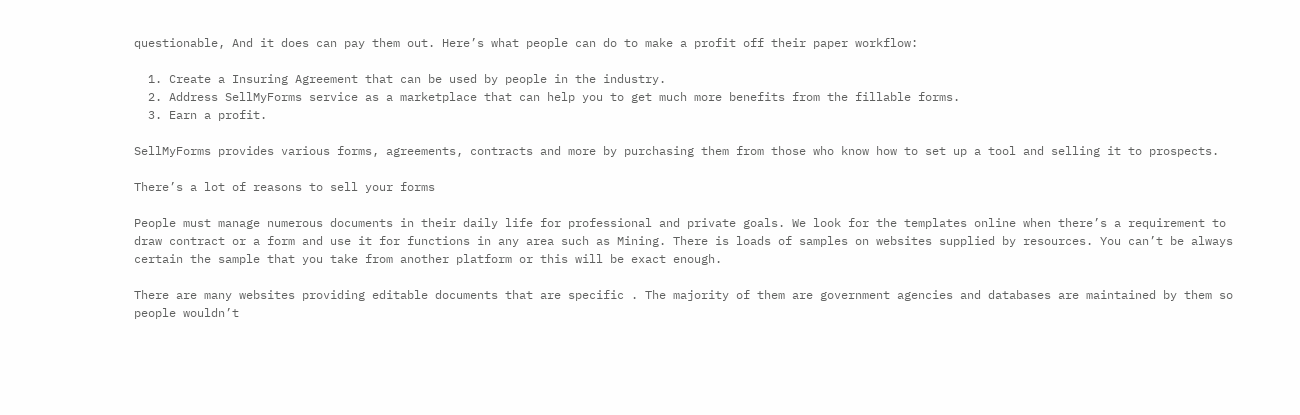questionable, And it does can pay them out. Here’s what people can do to make a profit off their paper workflow:

  1. Create a Insuring Agreement that can be used by people in the industry.
  2. Address SellMyForms service as a marketplace that can help you to get much more benefits from the fillable forms.
  3. Earn a profit.

SellMyForms provides various forms, agreements, contracts and more by purchasing them from those who know how to set up a tool and selling it to prospects.

There’s a lot of reasons to sell your forms

People must manage numerous documents in their daily life for professional and private goals. We look for the templates online when there’s a requirement to draw contract or a form and use it for functions in any area such as Mining. There is loads of samples on websites supplied by resources. You can’t be always certain the sample that you take from another platform or this will be exact enough.

There are many websites providing editable documents that are specific . The majority of them are government agencies and databases are maintained by them so people wouldn’t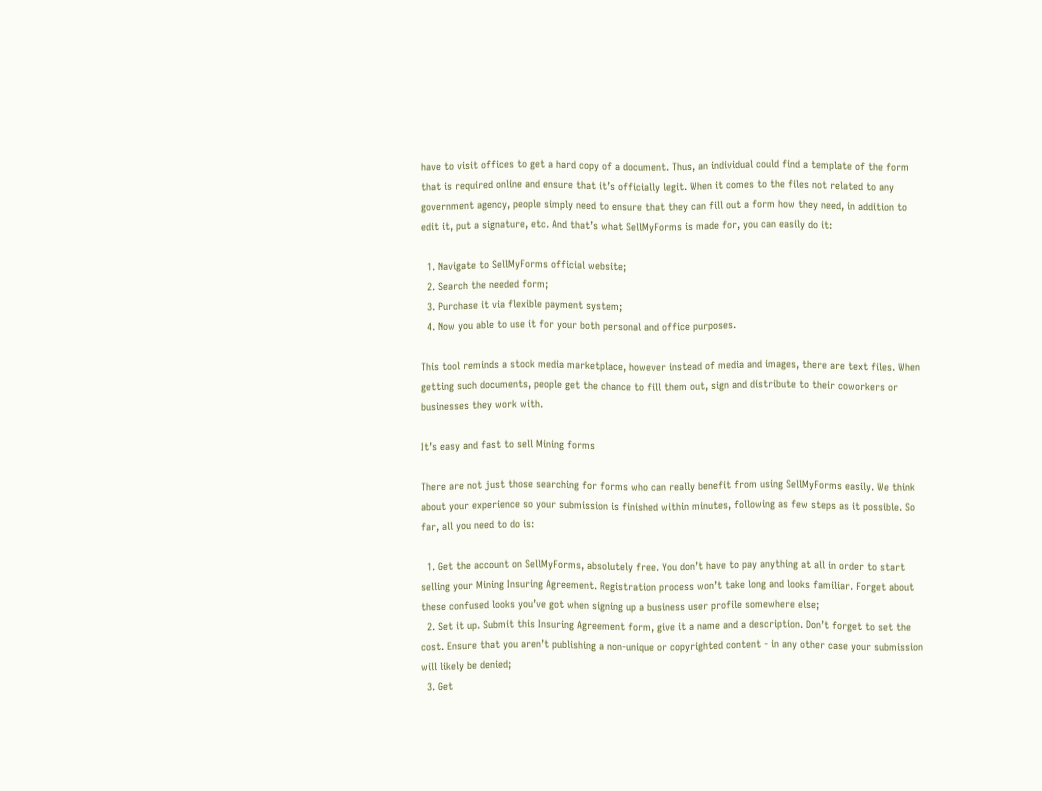have to visit offices to get a hard copy of a document. Thus, an individual could find a template of the form that is required online and ensure that it’s officially legit. When it comes to the files not related to any government agency, people simply need to ensure that they can fill out a form how they need, in addition to edit it, put a signature, etc. And that’s what SellMyForms is made for, you can easily do it:

  1. Navigate to SellMyForms official website;
  2. Search the needed form;
  3. Purchase it via flexible payment system;
  4. Now you able to use it for your both personal and office purposes.

This tool reminds a stock media marketplace, however instead of media and images, there are text files. When getting such documents, people get the chance to fill them out, sign and distribute to their coworkers or businesses they work with.

It’s easy and fast to sell Mining forms

There are not just those searching for forms who can really benefit from using SellMyForms easily. We think about your experience so your submission is finished within minutes, following as few steps as it possible. So far, all you need to do is:

  1. Get the account on SellMyForms, absolutely free. You don’t have to pay anything at all in order to start selling your Mining Insuring Agreement. Registration process won’t take long and looks familiar. Forget about these confused looks you’ve got when signing up a business user profile somewhere else;
  2. Set it up. Submit this Insuring Agreement form, give it a name and a description. Don’t forget to set the cost. Ensure that you aren’t publishing a non-unique or copyrighted content - in any other case your submission will likely be denied;
  3. Get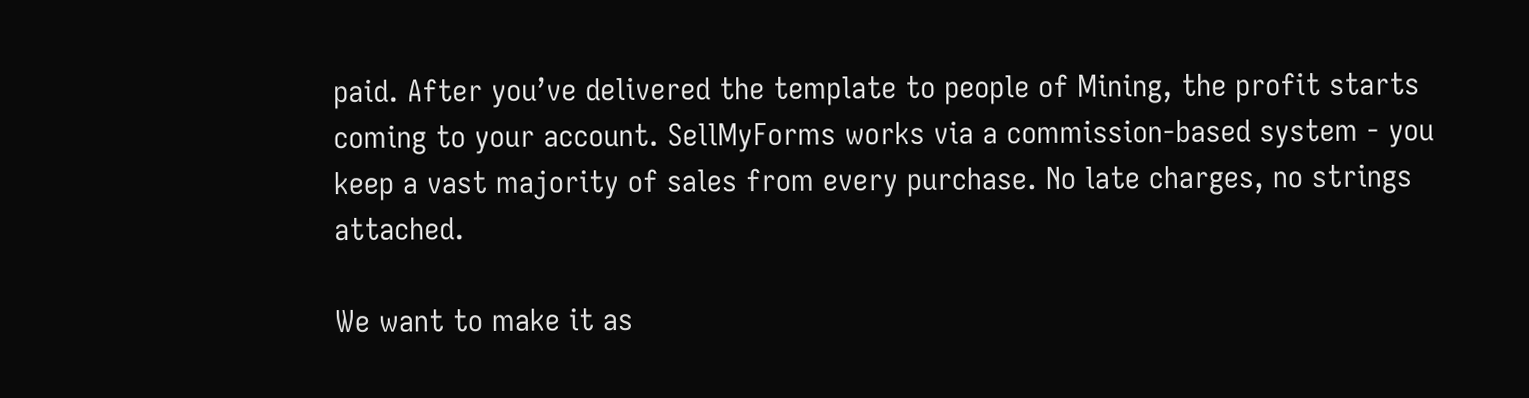paid. After you’ve delivered the template to people of Mining, the profit starts coming to your account. SellMyForms works via a commission-based system - you keep a vast majority of sales from every purchase. No late charges, no strings attached.

We want to make it as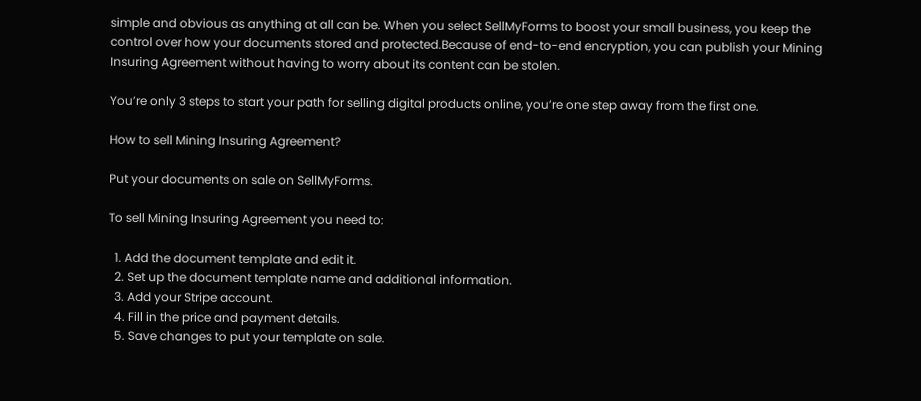simple and obvious as anything at all can be. When you select SellMyForms to boost your small business, you keep the control over how your documents stored and protected.Because of end-to-end encryption, you can publish your Mining Insuring Agreement without having to worry about its content can be stolen.

You’re only 3 steps to start your path for selling digital products online, you’re one step away from the first one.

How to sell Mining Insuring Agreement?

Put your documents on sale on SellMyForms.

To sell Mining Insuring Agreement you need to:

  1. Add the document template and edit it.
  2. Set up the document template name and additional information.
  3. Add your Stripe account.
  4. Fill in the price and payment details.
  5. Save changes to put your template on sale.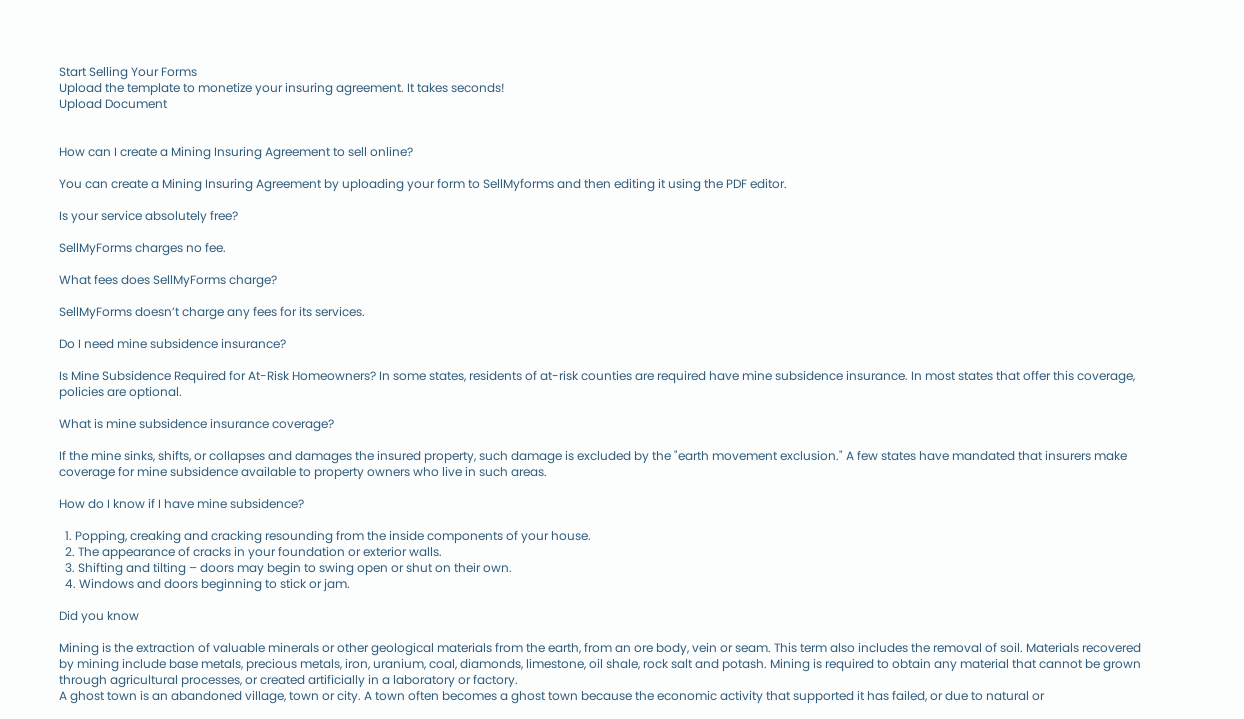Start Selling Your Forms
Upload the template to monetize your insuring agreement. It takes seconds!
Upload Document


How can I create a Mining Insuring Agreement to sell online?

You can create a Mining Insuring Agreement by uploading your form to SellMyforms and then editing it using the PDF editor.

Is your service absolutely free?

SellMyForms charges no fee.

What fees does SellMyForms charge?

SellMyForms doesn’t charge any fees for its services.

Do I need mine subsidence insurance?

Is Mine Subsidence Required for At-Risk Homeowners? In some states, residents of at-risk counties are required have mine subsidence insurance. In most states that offer this coverage, policies are optional.

What is mine subsidence insurance coverage?

If the mine sinks, shifts, or collapses and damages the insured property, such damage is excluded by the "earth movement exclusion." A few states have mandated that insurers make coverage for mine subsidence available to property owners who live in such areas.

How do I know if I have mine subsidence?

  1. Popping, creaking and cracking resounding from the inside components of your house.
  2. The appearance of cracks in your foundation or exterior walls.
  3. Shifting and tilting – doors may begin to swing open or shut on their own.
  4. Windows and doors beginning to stick or jam.

Did you know

Mining is the extraction of valuable minerals or other geological materials from the earth, from an ore body, vein or seam. This term also includes the removal of soil. Materials recovered by mining include base metals, precious metals, iron, uranium, coal, diamonds, limestone, oil shale, rock salt and potash. Mining is required to obtain any material that cannot be grown through agricultural processes, or created artificially in a laboratory or factory.
A ghost town is an abandoned village, town or city. A town often becomes a ghost town because the economic activity that supported it has failed, or due to natural or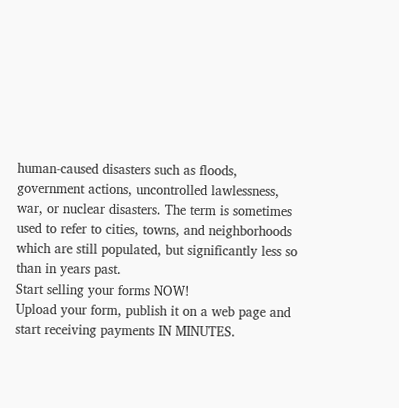human-caused disasters such as floods, government actions, uncontrolled lawlessness, war, or nuclear disasters. The term is sometimes used to refer to cities, towns, and neighborhoods which are still populated, but significantly less so than in years past.
Start selling your forms NOW!
Upload your form, publish it on a web page and start receiving payments IN MINUTES.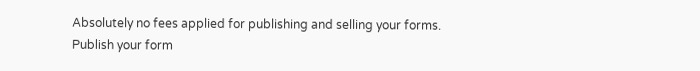Absolutely no fees applied for publishing and selling your forms.
Publish your form